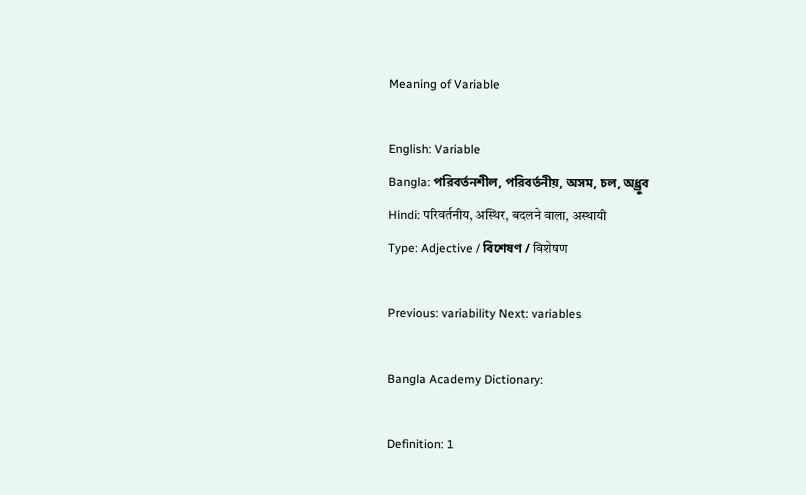Meaning of Variable

English: Variable
Bangla: পরিবর্তনশীল, পরিবর্তনীয়, অসম, চল, অধ্র্রুব
Hindi: परिवर्तनीय, अस्थिर, बदलने वाला, अस्थायी
Type: Adjective / বিশেষণ / विशेषण

Previous: variability Next: variables

Bangla Academy Dictionary:

Definition: 1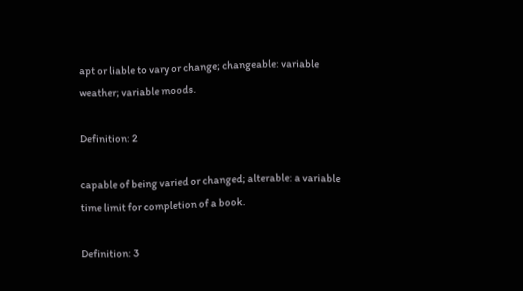apt or liable to vary or change; changeable: variable weather; variable moods.

Definition: 2

capable of being varied or changed; alterable: a variable time limit for completion of a book.

Definition: 3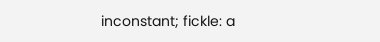inconstant; fickle: a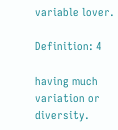variable lover.

Definition: 4

having much variation or diversity.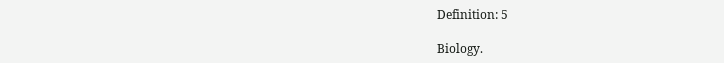Definition: 5

Biology.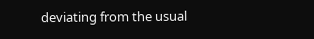deviating from the usual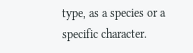type, as a species or a specific character.